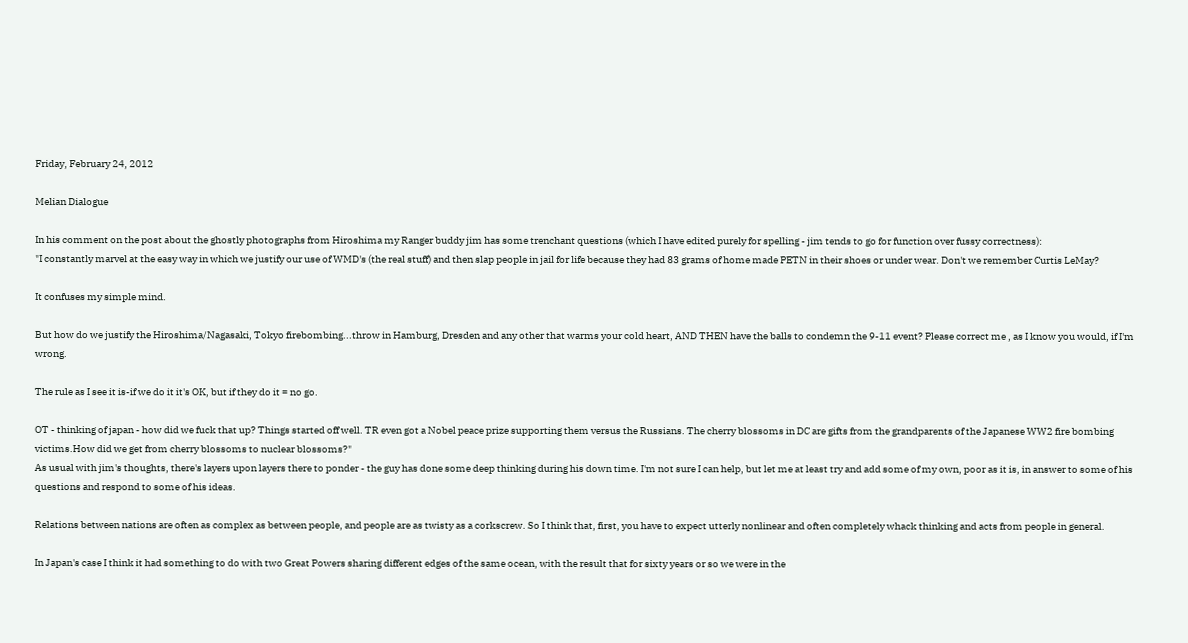Friday, February 24, 2012

Melian Dialogue

In his comment on the post about the ghostly photographs from Hiroshima my Ranger buddy jim has some trenchant questions (which I have edited purely for spelling - jim tends to go for function over fussy correctness):
"I constantly marvel at the easy way in which we justify our use of WMD's (the real stuff) and then slap people in jail for life because they had 83 grams of home made PETN in their shoes or under wear. Don't we remember Curtis LeMay?

It confuses my simple mind.

But how do we justify the Hiroshima/Nagasaki, Tokyo firebombing...throw in Hamburg, Dresden and any other that warms your cold heart, AND THEN have the balls to condemn the 9-11 event? Please correct me , as I know you would, if I'm wrong.

The rule as I see it is-if we do it it's OK, but if they do it = no go.

OT - thinking of japan - how did we fuck that up? Things started off well. TR even got a Nobel peace prize supporting them versus the Russians. The cherry blossoms in DC are gifts from the grandparents of the Japanese WW2 fire bombing victims.How did we get from cherry blossoms to nuclear blossoms?"
As usual with jim's thoughts, there's layers upon layers there to ponder - the guy has done some deep thinking during his down time. I'm not sure I can help, but let me at least try and add some of my own, poor as it is, in answer to some of his questions and respond to some of his ideas.

Relations between nations are often as complex as between people, and people are as twisty as a corkscrew. So I think that, first, you have to expect utterly nonlinear and often completely whack thinking and acts from people in general.

In Japan's case I think it had something to do with two Great Powers sharing different edges of the same ocean, with the result that for sixty years or so we were in the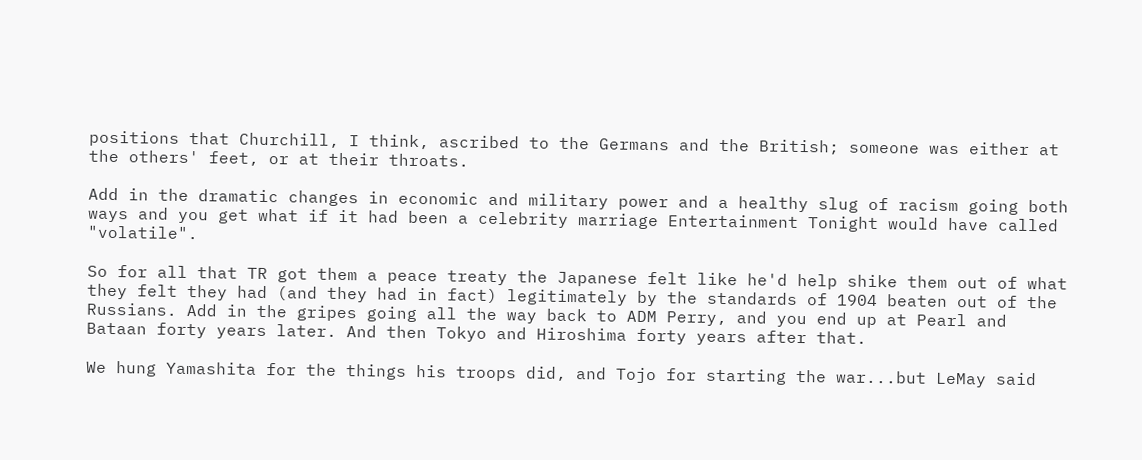positions that Churchill, I think, ascribed to the Germans and the British; someone was either at the others' feet, or at their throats.

Add in the dramatic changes in economic and military power and a healthy slug of racism going both ways and you get what if it had been a celebrity marriage Entertainment Tonight would have called "volatile".

So for all that TR got them a peace treaty the Japanese felt like he'd help shike them out of what they felt they had (and they had in fact) legitimately by the standards of 1904 beaten out of the Russians. Add in the gripes going all the way back to ADM Perry, and you end up at Pearl and Bataan forty years later. And then Tokyo and Hiroshima forty years after that.

We hung Yamashita for the things his troops did, and Tojo for starting the war...but LeMay said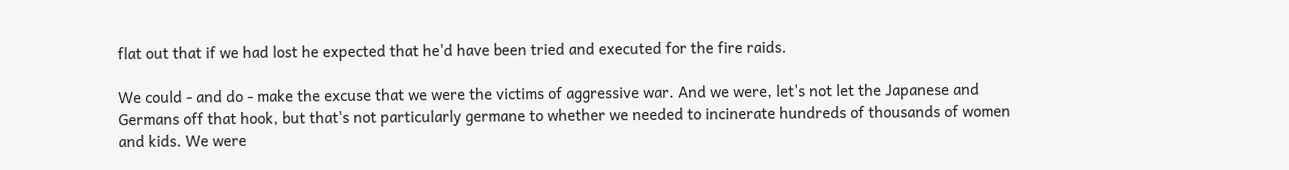flat out that if we had lost he expected that he'd have been tried and executed for the fire raids.

We could - and do - make the excuse that we were the victims of aggressive war. And we were, let's not let the Japanese and Germans off that hook, but that's not particularly germane to whether we needed to incinerate hundreds of thousands of women and kids. We were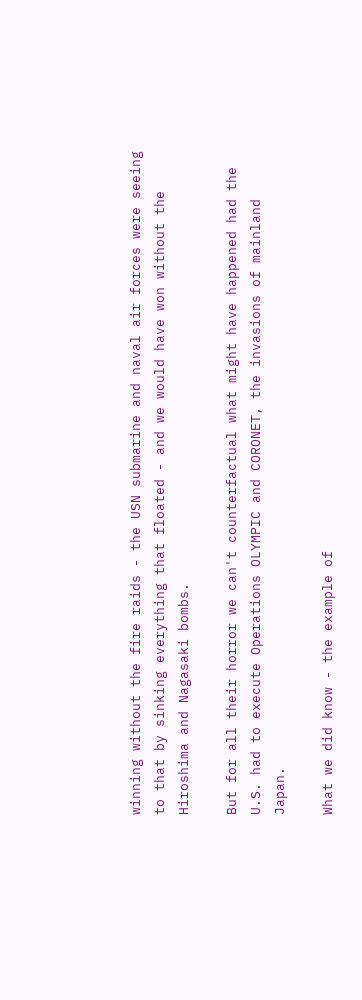winning without the fire raids - the USN submarine and naval air forces were seeing to that by sinking everything that floated - and we would have won without the Hiroshima and Nagasaki bombs.

But for all their horror we can't counterfactual what might have happened had the U.S. had to execute Operations OLYMPIC and CORONET, the invasions of mainland Japan.

What we did know - the example of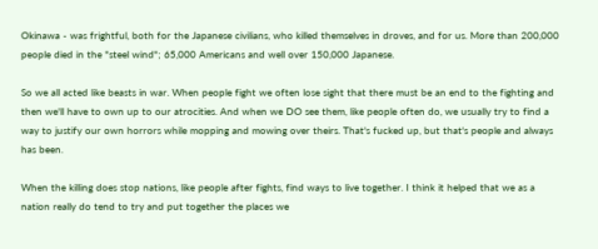Okinawa - was frightful, both for the Japanese civilians, who killed themselves in droves, and for us. More than 200,000 people died in the "steel wind"; 65,000 Americans and well over 150,000 Japanese.

So we all acted like beasts in war. When people fight we often lose sight that there must be an end to the fighting and then we'll have to own up to our atrocities. And when we DO see them, like people often do, we usually try to find a way to justify our own horrors while mopping and mowing over theirs. That's fucked up, but that's people and always has been.

When the killing does stop nations, like people after fights, find ways to live together. I think it helped that we as a nation really do tend to try and put together the places we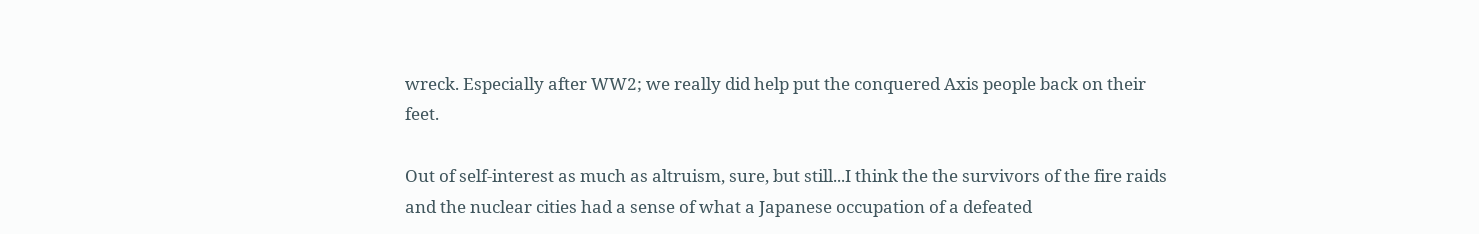wreck. Especially after WW2; we really did help put the conquered Axis people back on their feet.

Out of self-interest as much as altruism, sure, but still...I think the the survivors of the fire raids and the nuclear cities had a sense of what a Japanese occupation of a defeated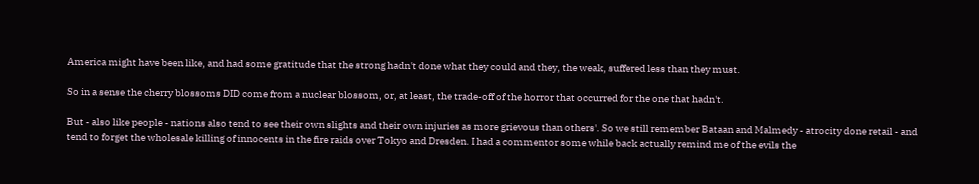America might have been like, and had some gratitude that the strong hadn't done what they could and they, the weak, suffered less than they must.

So in a sense the cherry blossoms DID come from a nuclear blossom, or, at least, the trade-off of the horror that occurred for the one that hadn't.

But - also like people - nations also tend to see their own slights and their own injuries as more grievous than others'. So we still remember Bataan and Malmedy - atrocity done retail - and tend to forget the wholesale killing of innocents in the fire raids over Tokyo and Dresden. I had a commentor some while back actually remind me of the evils the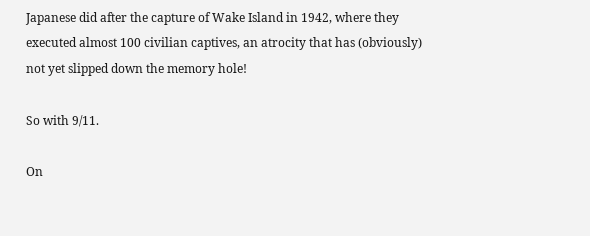Japanese did after the capture of Wake Island in 1942, where they executed almost 100 civilian captives, an atrocity that has (obviously) not yet slipped down the memory hole!

So with 9/11.

On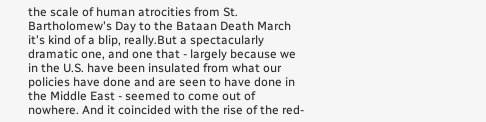the scale of human atrocities from St. Bartholomew's Day to the Bataan Death March it's kind of a blip, really.But a spectacularly dramatic one, and one that - largely because we in the U.S. have been insulated from what our policies have done and are seen to have done in the Middle East - seemed to come out of nowhere. And it coincided with the rise of the red-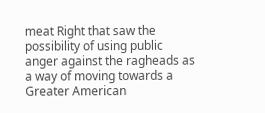meat Right that saw the possibility of using public anger against the ragheads as a way of moving towards a Greater American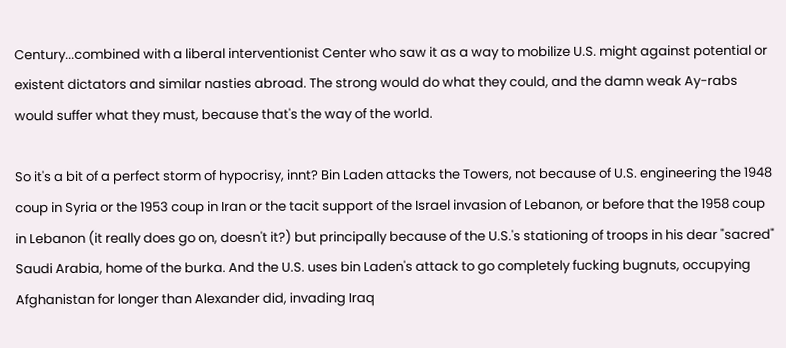Century...combined with a liberal interventionist Center who saw it as a way to mobilize U.S. might against potential or existent dictators and similar nasties abroad. The strong would do what they could, and the damn weak Ay-rabs would suffer what they must, because that's the way of the world.

So it's a bit of a perfect storm of hypocrisy, innt? Bin Laden attacks the Towers, not because of U.S. engineering the 1948 coup in Syria or the 1953 coup in Iran or the tacit support of the Israel invasion of Lebanon, or before that the 1958 coup in Lebanon (it really does go on, doesn't it?) but principally because of the U.S.'s stationing of troops in his dear "sacred" Saudi Arabia, home of the burka. And the U.S. uses bin Laden's attack to go completely fucking bugnuts, occupying Afghanistan for longer than Alexander did, invading Iraq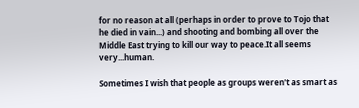for no reason at all (perhaps in order to prove to Tojo that he died in vain...) and shooting and bombing all over the Middle East trying to kill our way to peace.It all seems very...human.

Sometimes I wish that people as groups weren't as smart as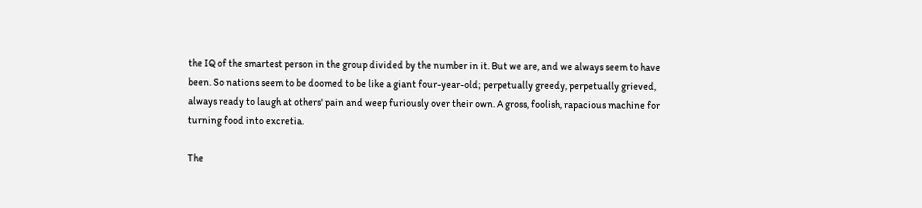the IQ of the smartest person in the group divided by the number in it. But we are, and we always seem to have been. So nations seem to be doomed to be like a giant four-year-old; perpetually greedy, perpetually grieved, always ready to laugh at others' pain and weep furiously over their own. A gross, foolish, rapacious machine for turning food into excretia.

The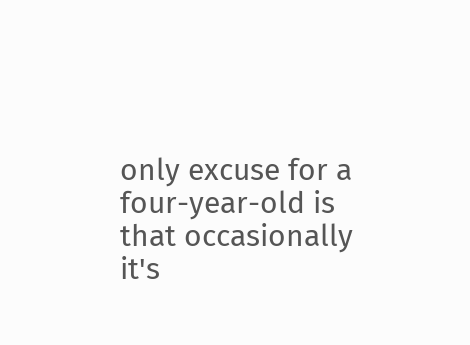only excuse for a four-year-old is that occasionally it's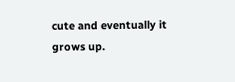cute and eventually it grows up.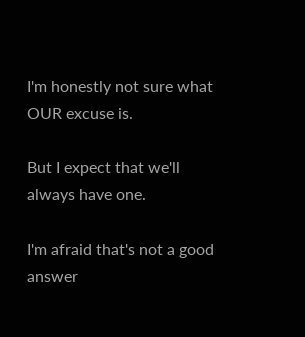I'm honestly not sure what OUR excuse is.

But I expect that we'll always have one.

I'm afraid that's not a good answer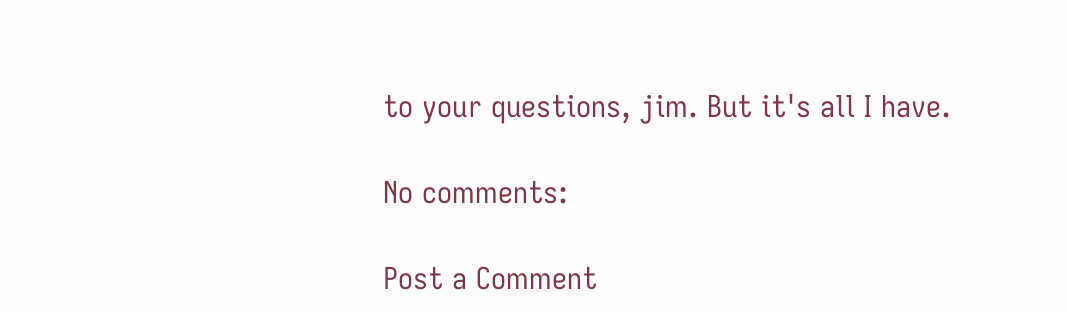to your questions, jim. But it's all I have.

No comments:

Post a Comment